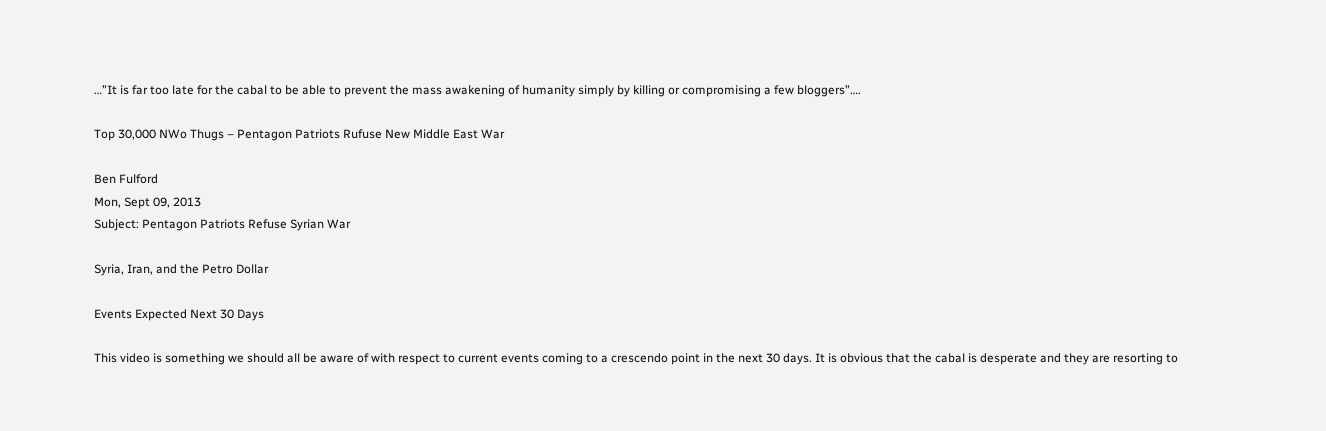…”It is far too late for the cabal to be able to prevent the mass awakening of humanity simply by killing or compromising a few bloggers”….

Top 30,000 NWo Thugs – Pentagon Patriots Rufuse New Middle East War

Ben Fulford
Mon, Sept 09, 2013
Subject: Pentagon Patriots Refuse Syrian War

Syria, Iran, and the Petro Dollar

Events Expected Next 30 Days

This video is something we should all be aware of with respect to current events coming to a crescendo point in the next 30 days. It is obvious that the cabal is desperate and they are resorting to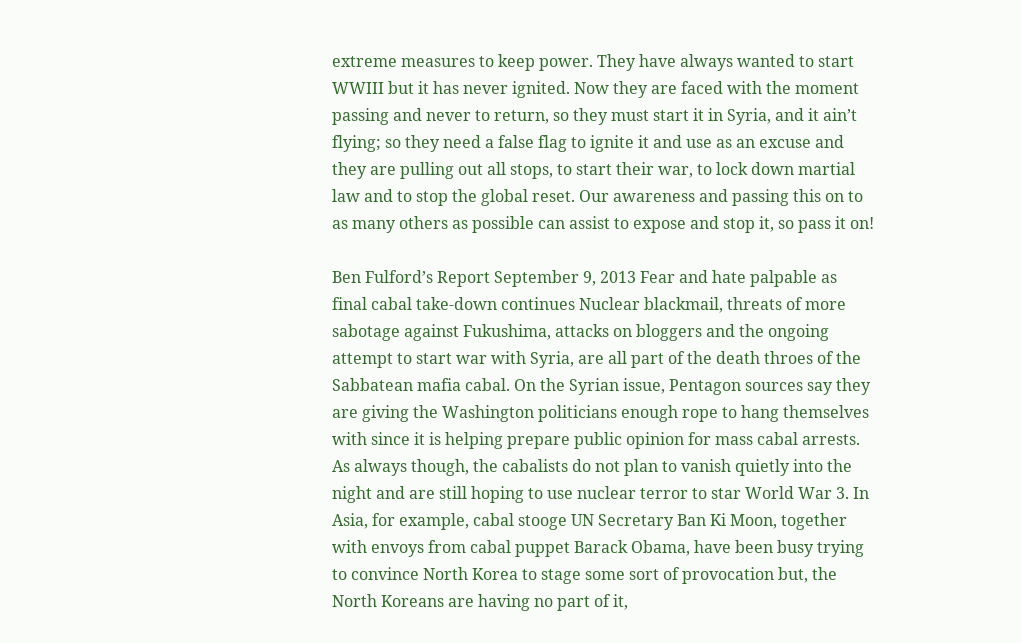extreme measures to keep power. They have always wanted to start WWIII but it has never ignited. Now they are faced with the moment passing and never to return, so they must start it in Syria, and it ain’t flying; so they need a false flag to ignite it and use as an excuse and they are pulling out all stops, to start their war, to lock down martial law and to stop the global reset. Our awareness and passing this on to as many others as possible can assist to expose and stop it, so pass it on!

Ben Fulford’s Report September 9, 2013 Fear and hate palpable as final cabal take-down continues Nuclear blackmail, threats of more sabotage against Fukushima, attacks on bloggers and the ongoing attempt to start war with Syria, are all part of the death throes of the Sabbatean mafia cabal. On the Syrian issue, Pentagon sources say they are giving the Washington politicians enough rope to hang themselves with since it is helping prepare public opinion for mass cabal arrests. As always though, the cabalists do not plan to vanish quietly into the night and are still hoping to use nuclear terror to star World War 3. In Asia, for example, cabal stooge UN Secretary Ban Ki Moon, together with envoys from cabal puppet Barack Obama, have been busy trying to convince North Korea to stage some sort of provocation but, the North Koreans are having no part of it,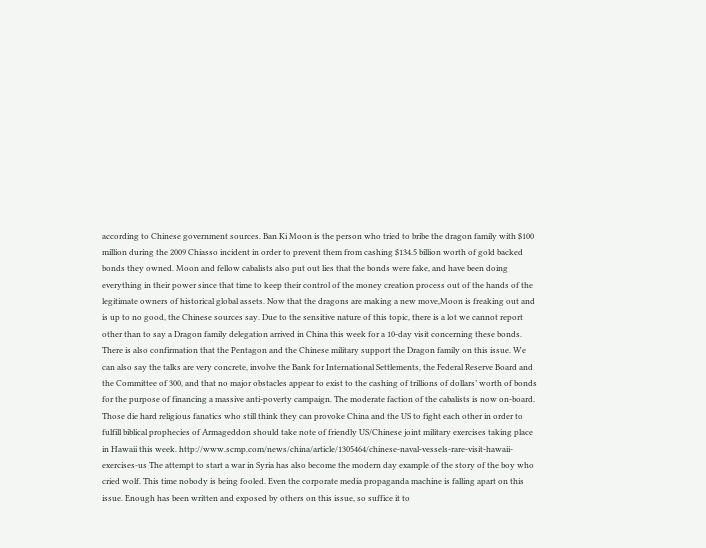according to Chinese government sources. Ban Ki Moon is the person who tried to bribe the dragon family with $100 million during the 2009 Chiasso incident in order to prevent them from cashing $134.5 billion worth of gold backed bonds they owned. Moon and fellow cabalists also put out lies that the bonds were fake, and have been doing everything in their power since that time to keep their control of the money creation process out of the hands of the legitimate owners of historical global assets. Now that the dragons are making a new move,Moon is freaking out and is up to no good, the Chinese sources say. Due to the sensitive nature of this topic, there is a lot we cannot report other than to say a Dragon family delegation arrived in China this week for a 10-day visit concerning these bonds. There is also confirmation that the Pentagon and the Chinese military support the Dragon family on this issue. We can also say the talks are very concrete, involve the Bank for International Settlements, the Federal Reserve Board and the Committee of 300, and that no major obstacles appear to exist to the cashing of trillions of dollars’ worth of bonds for the purpose of financing a massive anti-poverty campaign. The moderate faction of the cabalists is now on-board. Those die hard religious fanatics who still think they can provoke China and the US to fight each other in order to fulfill biblical prophecies of Armageddon should take note of friendly US/Chinese joint military exercises taking place in Hawaii this week. http://www.scmp.com/news/china/article/1305464/chinese-naval-vessels-rare-visit-hawaii-exercises-us The attempt to start a war in Syria has also become the modern day example of the story of the boy who cried wolf. This time nobody is being fooled. Even the corporate media propaganda machine is falling apart on this issue. Enough has been written and exposed by others on this issue, so suffice it to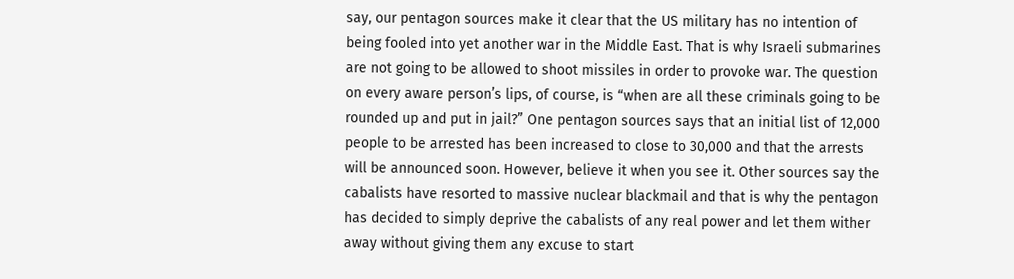say, our pentagon sources make it clear that the US military has no intention of being fooled into yet another war in the Middle East. That is why Israeli submarines are not going to be allowed to shoot missiles in order to provoke war. The question on every aware person’s lips, of course, is “when are all these criminals going to be rounded up and put in jail?” One pentagon sources says that an initial list of 12,000 people to be arrested has been increased to close to 30,000 and that the arrests will be announced soon. However, believe it when you see it. Other sources say the cabalists have resorted to massive nuclear blackmail and that is why the pentagon has decided to simply deprive the cabalists of any real power and let them wither away without giving them any excuse to start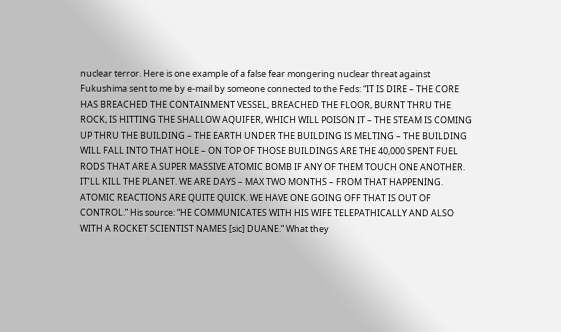nuclear terror. Here is one example of a false fear mongering nuclear threat against Fukushima sent to me by e-mail by someone connected to the Feds: “IT IS DIRE – THE CORE HAS BREACHED THE CONTAINMENT VESSEL, BREACHED THE FLOOR, BURNT THRU THE ROCK, IS HITTING THE SHALLOW AQUIFER, WHICH WILL POISON IT – THE STEAM IS COMING UP THRU THE BUILDING – THE EARTH UNDER THE BUILDING IS MELTING – THE BUILDING WILL FALL INTO THAT HOLE – ON TOP OF THOSE BUILDINGS ARE THE 40,000 SPENT FUEL RODS THAT ARE A SUPER MASSIVE ATOMIC BOMB IF ANY OF THEM TOUCH ONE ANOTHER. IT’LL KILL THE PLANET. WE ARE DAYS – MAX TWO MONTHS – FROM THAT HAPPENING. ATOMIC REACTIONS ARE QUITE QUICK. WE HAVE ONE GOING OFF THAT IS OUT OF CONTROL.” His source: “HE COMMUNICATES WITH HIS WIFE TELEPATHICALLY AND ALSO WITH A ROCKET SCIENTIST NAMES [sic] DUANE.” What they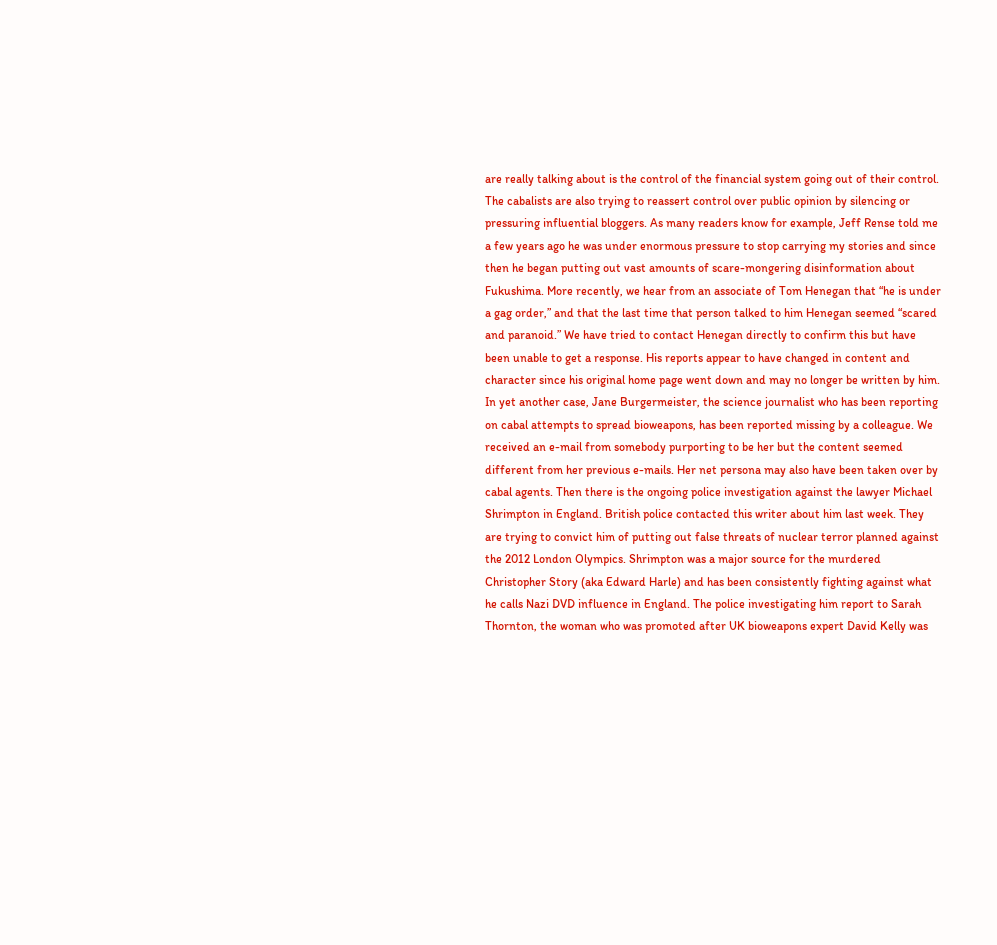are really talking about is the control of the financial system going out of their control. The cabalists are also trying to reassert control over public opinion by silencing or pressuring influential bloggers. As many readers know for example, Jeff Rense told me a few years ago he was under enormous pressure to stop carrying my stories and since then he began putting out vast amounts of scare-mongering disinformation about Fukushima. More recently, we hear from an associate of Tom Henegan that “he is under a gag order,” and that the last time that person talked to him Henegan seemed “scared and paranoid.” We have tried to contact Henegan directly to confirm this but have been unable to get a response. His reports appear to have changed in content and character since his original home page went down and may no longer be written by him. In yet another case, Jane Burgermeister, the science journalist who has been reporting on cabal attempts to spread bioweapons, has been reported missing by a colleague. We received an e-mail from somebody purporting to be her but the content seemed different from her previous e-mails. Her net persona may also have been taken over by cabal agents. Then there is the ongoing police investigation against the lawyer Michael Shrimpton in England. British police contacted this writer about him last week. They are trying to convict him of putting out false threats of nuclear terror planned against the 2012 London Olympics. Shrimpton was a major source for the murdered Christopher Story (aka Edward Harle) and has been consistently fighting against what he calls Nazi DVD influence in England. The police investigating him report to Sarah Thornton, the woman who was promoted after UK bioweapons expert David Kelly was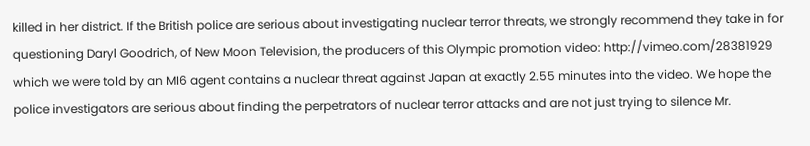killed in her district. If the British police are serious about investigating nuclear terror threats, we strongly recommend they take in for questioning Daryl Goodrich, of New Moon Television, the producers of this Olympic promotion video: http://vimeo.com/28381929 which we were told by an MI6 agent contains a nuclear threat against Japan at exactly 2.55 minutes into the video. We hope the police investigators are serious about finding the perpetrators of nuclear terror attacks and are not just trying to silence Mr.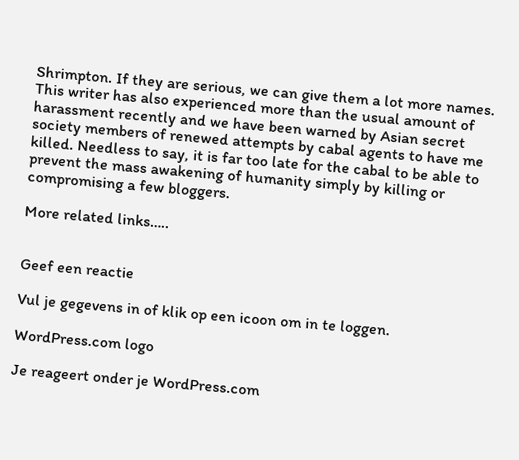Shrimpton. If they are serious, we can give them a lot more names. This writer has also experienced more than the usual amount of harassment recently and we have been warned by Asian secret society members of renewed attempts by cabal agents to have me killed. Needless to say, it is far too late for the cabal to be able to prevent the mass awakening of humanity simply by killing or compromising a few bloggers.

More related links…..


Geef een reactie

Vul je gegevens in of klik op een icoon om in te loggen.

WordPress.com logo

Je reageert onder je WordPress.com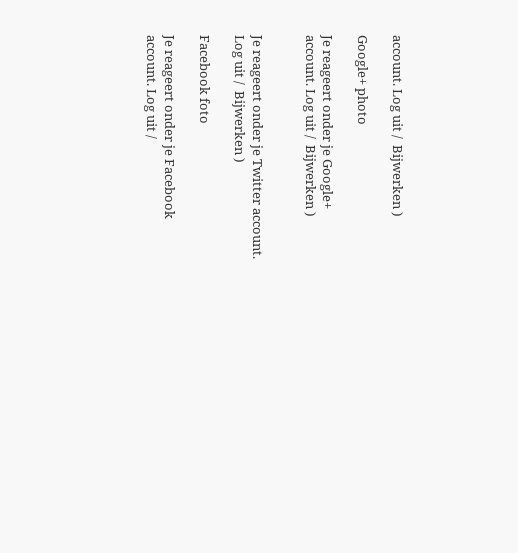account. Log uit /  Bijwerken )

Google+ photo

Je reageert onder je Google+ account. Log uit /  Bijwerken )


Je reageert onder je Twitter account. Log uit /  Bijwerken )

Facebook foto

Je reageert onder je Facebook account. Log uit /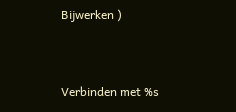Bijwerken )


Verbinden met %s